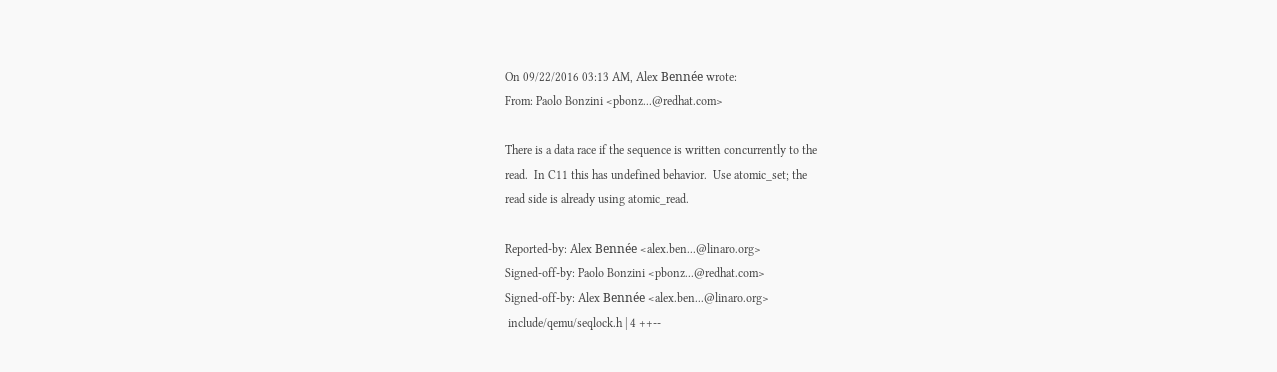On 09/22/2016 03:13 AM, Alex Bennée wrote:
From: Paolo Bonzini <pbonz...@redhat.com>

There is a data race if the sequence is written concurrently to the
read.  In C11 this has undefined behavior.  Use atomic_set; the
read side is already using atomic_read.

Reported-by: Alex Bennée <alex.ben...@linaro.org>
Signed-off-by: Paolo Bonzini <pbonz...@redhat.com>
Signed-off-by: Alex Bennée <alex.ben...@linaro.org>
 include/qemu/seqlock.h | 4 ++--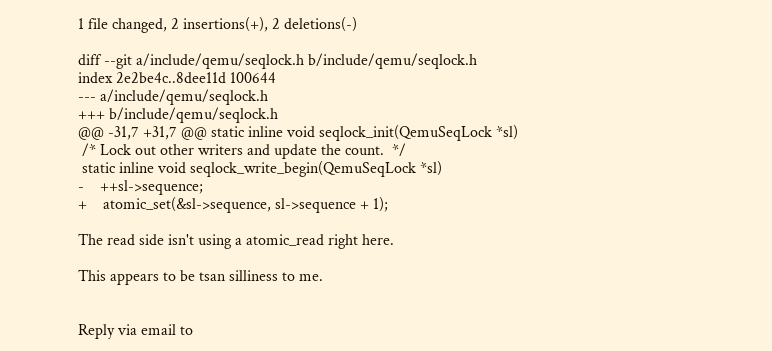1 file changed, 2 insertions(+), 2 deletions(-)

diff --git a/include/qemu/seqlock.h b/include/qemu/seqlock.h
index 2e2be4c..8dee11d 100644
--- a/include/qemu/seqlock.h
+++ b/include/qemu/seqlock.h
@@ -31,7 +31,7 @@ static inline void seqlock_init(QemuSeqLock *sl)
 /* Lock out other writers and update the count.  */
 static inline void seqlock_write_begin(QemuSeqLock *sl)
-    ++sl->sequence;
+    atomic_set(&sl->sequence, sl->sequence + 1);

The read side isn't using a atomic_read right here.

This appears to be tsan silliness to me.


Reply via email to